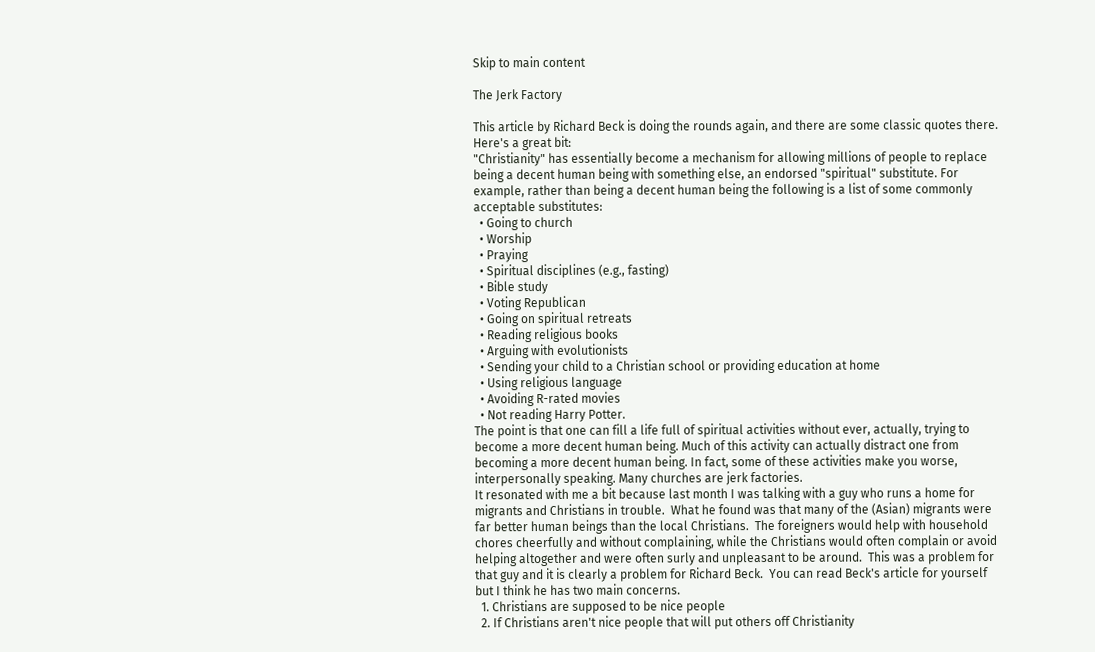Skip to main content

The Jerk Factory

This article by Richard Beck is doing the rounds again, and there are some classic quotes there. Here's a great bit:
"Christianity" has essentially become a mechanism for allowing millions of people to replace being a decent human being with something else, an endorsed "spiritual" substitute. For example, rather than being a decent human being the following is a list of some commonly acceptable substitutes:
  • Going to church
  • Worship
  • Praying
  • Spiritual disciplines (e.g., fasting)
  • Bible study
  • Voting Republican
  • Going on spiritual retreats
  • Reading religious books
  • Arguing with evolutionists
  • Sending your child to a Christian school or providing education at home
  • Using religious language
  • Avoiding R-rated movies
  • Not reading Harry Potter.
The point is that one can fill a life full of spiritual activities without ever, actually, trying to become a more decent human being. Much of this activity can actually distract one from becoming a more decent human being. In fact, some of these activities make you worse, interpersonally speaking. Many churches are jerk factories.
It resonated with me a bit because last month I was talking with a guy who runs a home for migrants and Christians in trouble.  What he found was that many of the (Asian) migrants were far better human beings than the local Christians.  The foreigners would help with household chores cheerfully and without complaining, while the Christians would often complain or avoid helping altogether and were often surly and unpleasant to be around.  This was a problem for that guy and it is clearly a problem for Richard Beck.  You can read Beck's article for yourself but I think he has two main concerns.
  1. Christians are supposed to be nice people
  2. If Christians aren't nice people that will put others off Christianity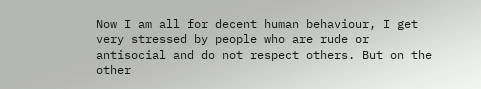Now I am all for decent human behaviour, I get very stressed by people who are rude or antisocial and do not respect others. But on the other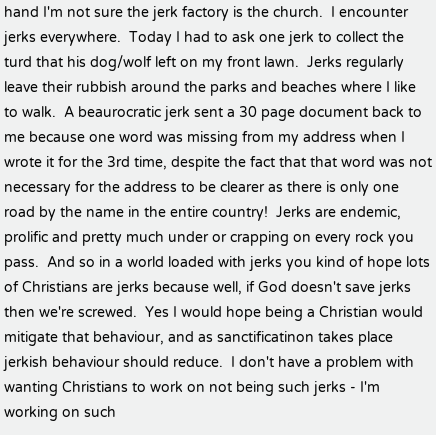hand I'm not sure the jerk factory is the church.  I encounter jerks everywhere.  Today I had to ask one jerk to collect the turd that his dog/wolf left on my front lawn.  Jerks regularly leave their rubbish around the parks and beaches where I like to walk.  A beaurocratic jerk sent a 30 page document back to me because one word was missing from my address when I wrote it for the 3rd time, despite the fact that that word was not necessary for the address to be clearer as there is only one road by the name in the entire country!  Jerks are endemic, prolific and pretty much under or crapping on every rock you pass.  And so in a world loaded with jerks you kind of hope lots of Christians are jerks because well, if God doesn't save jerks then we're screwed.  Yes I would hope being a Christian would mitigate that behaviour, and as sanctificatinon takes place jerkish behaviour should reduce.  I don't have a problem with wanting Christians to work on not being such jerks - I'm working on such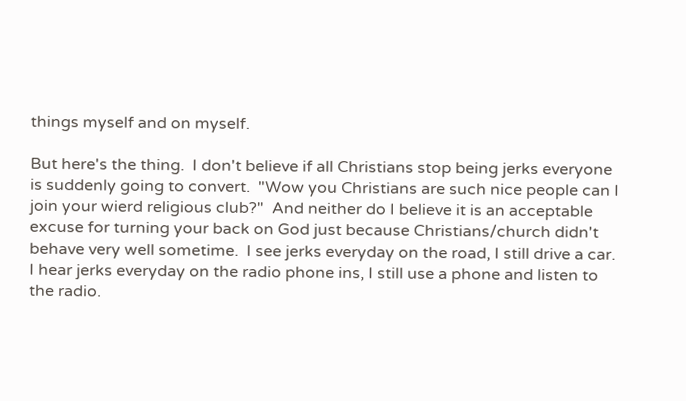things myself and on myself.

But here's the thing.  I don't believe if all Christians stop being jerks everyone is suddenly going to convert.  "Wow you Christians are such nice people can I join your wierd religious club?"  And neither do I believe it is an acceptable excuse for turning your back on God just because Christians/church didn't behave very well sometime.  I see jerks everyday on the road, I still drive a car.  I hear jerks everyday on the radio phone ins, I still use a phone and listen to the radio.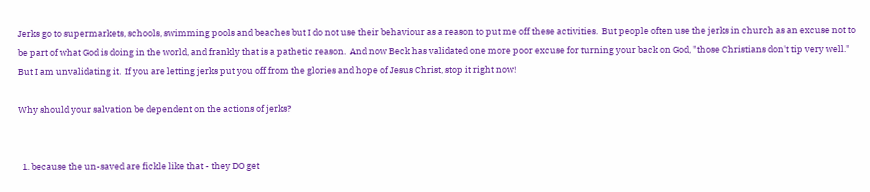Jerks go to supermarkets, schools, swimming pools and beaches but I do not use their behaviour as a reason to put me off these activities.  But people often use the jerks in church as an excuse not to be part of what God is doing in the world, and frankly that is a pathetic reason.  And now Beck has validated one more poor excuse for turning your back on God, "those Christians don't tip very well."  But I am unvalidating it.  If you are letting jerks put you off from the glories and hope of Jesus Christ, stop it right now!

Why should your salvation be dependent on the actions of jerks?


  1. because the un-saved are fickle like that - they DO get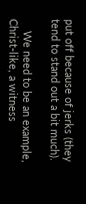put off because of jerks (they tend to stand out a bit much).

    We need to be an example, Christ-like, a witness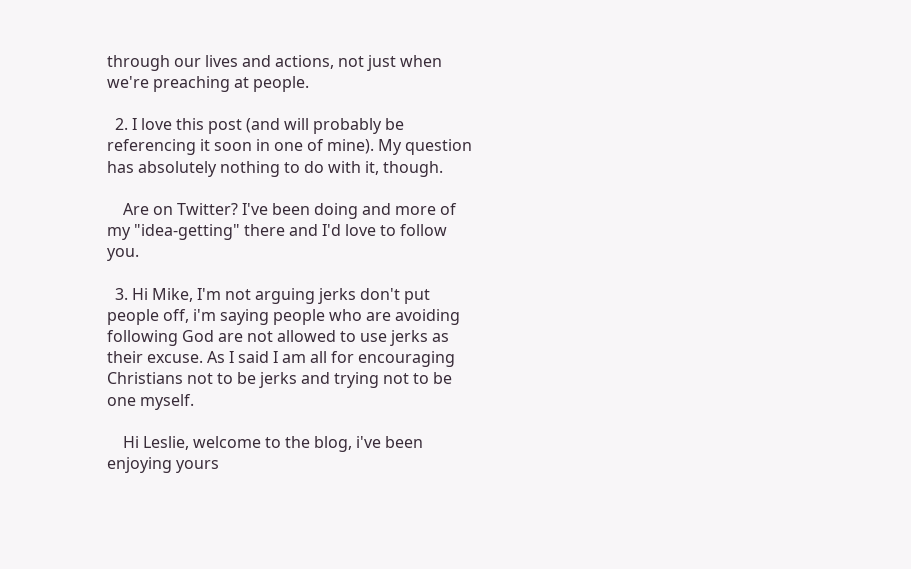through our lives and actions, not just when we're preaching at people.

  2. I love this post (and will probably be referencing it soon in one of mine). My question has absolutely nothing to do with it, though.

    Are on Twitter? I've been doing and more of my "idea-getting" there and I'd love to follow you.

  3. Hi Mike, I'm not arguing jerks don't put people off, i'm saying people who are avoiding following God are not allowed to use jerks as their excuse. As I said I am all for encouraging Christians not to be jerks and trying not to be one myself.

    Hi Leslie, welcome to the blog, i've been enjoying yours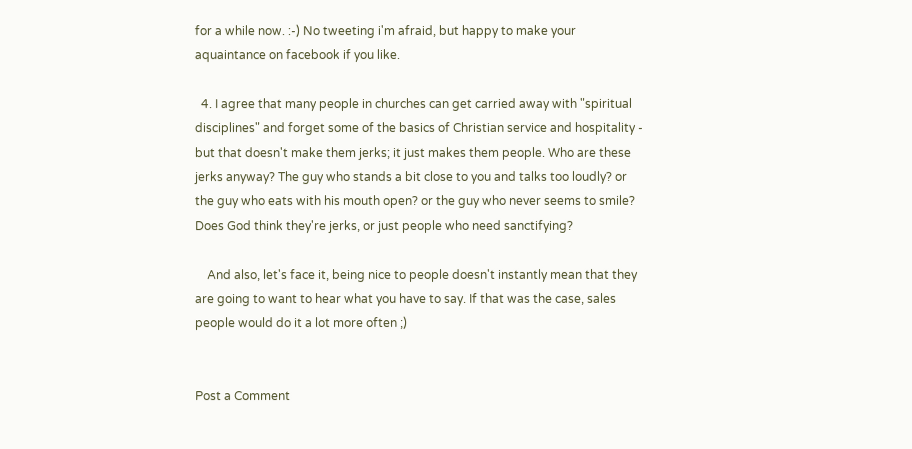for a while now. :-) No tweeting i'm afraid, but happy to make your aquaintance on facebook if you like.

  4. I agree that many people in churches can get carried away with "spiritual disciplines" and forget some of the basics of Christian service and hospitality - but that doesn't make them jerks; it just makes them people. Who are these jerks anyway? The guy who stands a bit close to you and talks too loudly? or the guy who eats with his mouth open? or the guy who never seems to smile? Does God think they're jerks, or just people who need sanctifying?

    And also, let's face it, being nice to people doesn't instantly mean that they are going to want to hear what you have to say. If that was the case, sales people would do it a lot more often ;)


Post a Comment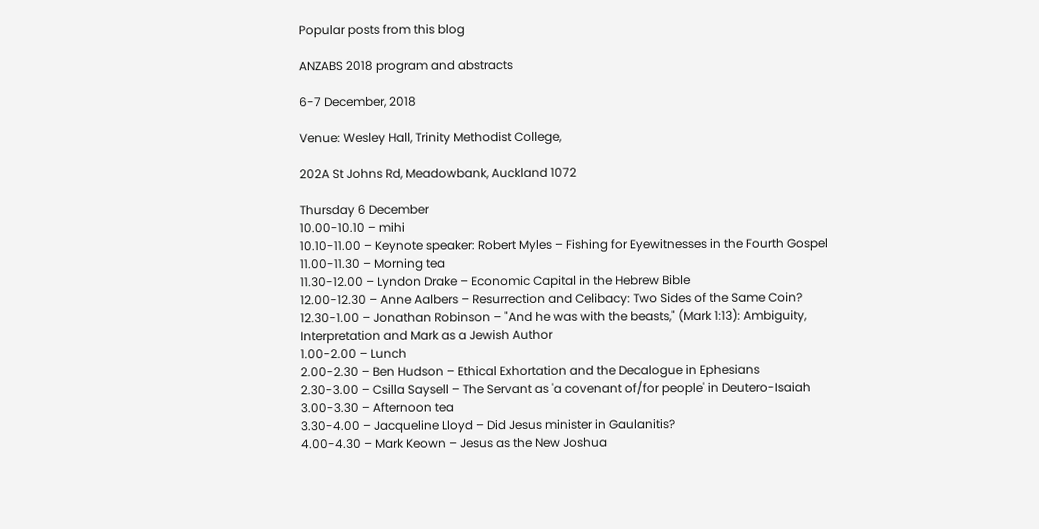Popular posts from this blog

ANZABS 2018 program and abstracts

6-7 December, 2018

Venue: Wesley Hall, Trinity Methodist College,

202A St Johns Rd, Meadowbank, Auckland 1072

Thursday 6 December
10.00-10.10 – mihi
10.10-11.00 – Keynote speaker: Robert Myles – Fishing for Eyewitnesses in the Fourth Gospel
11.00-11.30 – Morning tea
11.30-12.00 – Lyndon Drake – Economic Capital in the Hebrew Bible
12.00-12.30 – Anne Aalbers – Resurrection and Celibacy: Two Sides of the Same Coin?
12.30-1.00 – Jonathan Robinson – "And he was with the beasts," (Mark 1:13): Ambiguity,
Interpretation and Mark as a Jewish Author
1.00-2.00 – Lunch
2.00-2.30 – Ben Hudson – Ethical Exhortation and the Decalogue in Ephesians
2.30-3.00 – Csilla Saysell – The Servant as 'a covenant of/for people' in Deutero-Isaiah
3.00-3.30 – Afternoon tea
3.30-4.00 – Jacqueline Lloyd – Did Jesus minister in Gaulanitis?
4.00-4.30 – Mark Keown – Jesus as the New Joshua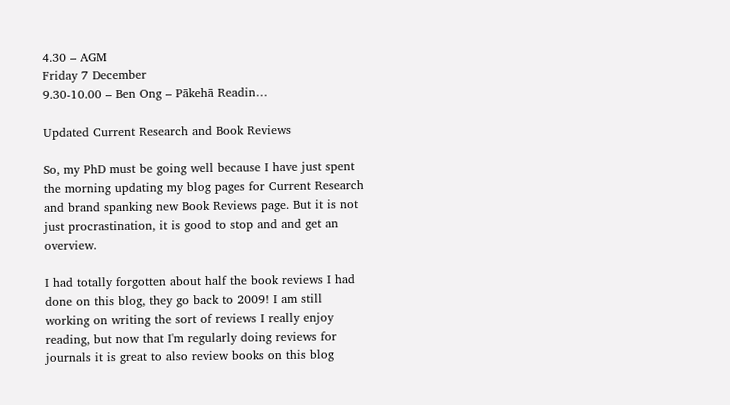4.30 – AGM
Friday 7 December
9.30-10.00 – Ben Ong – Pākehā Readin…

Updated Current Research and Book Reviews

So, my PhD must be going well because I have just spent the morning updating my blog pages for Current Research and brand spanking new Book Reviews page. But it is not just procrastination, it is good to stop and and get an overview.

I had totally forgotten about half the book reviews I had done on this blog, they go back to 2009! I am still working on writing the sort of reviews I really enjoy reading, but now that I'm regularly doing reviews for journals it is great to also review books on this blog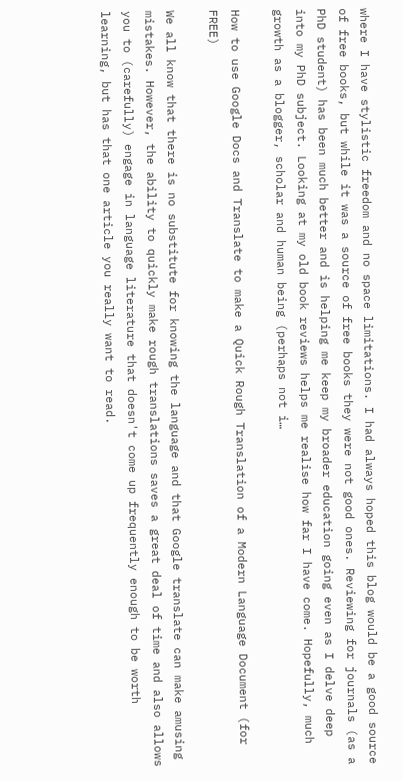where I have stylistic freedom and no space limitations. I had always hoped this blog would be a good source of free books, but while it was a source of free books they were not good ones. Reviewing for journals (as a PhD student) has been much better and is helping me keep my broader education going even as I delve deep into my PhD subject. Looking at my old book reviews helps me realise how far I have come. Hopefully, much growth as a blogger, scholar and human being (perhaps not i…

How to use Google Docs and Translate to make a Quick Rough Translation of a Modern Language Document (for FREE)

We all know that there is no substitute for knowing the language and that Google translate can make amusing mistakes. However, the ability to quickly make rough translations saves a great deal of time and also allows you to (carefully) engage in language literature that doesn't come up frequently enough to be worth learning, but has that one article you really want to read.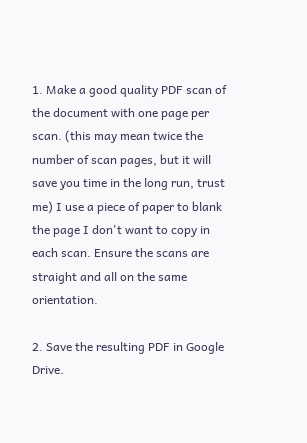1. Make a good quality PDF scan of the document with one page per scan. (this may mean twice the number of scan pages, but it will save you time in the long run, trust me) I use a piece of paper to blank the page I don't want to copy in each scan. Ensure the scans are straight and all on the same orientation.

2. Save the resulting PDF in Google Drive.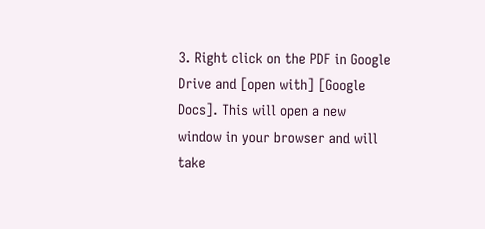3. Right click on the PDF in Google Drive and [open with] [Google Docs]. This will open a new window in your browser and will take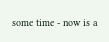some time - now is a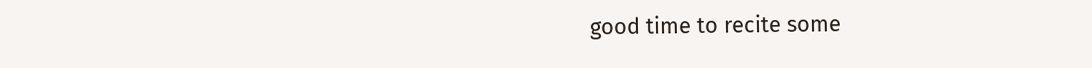good time to recite some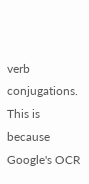verb conjugations. This is because Google's OCR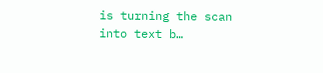is turning the scan into text b…